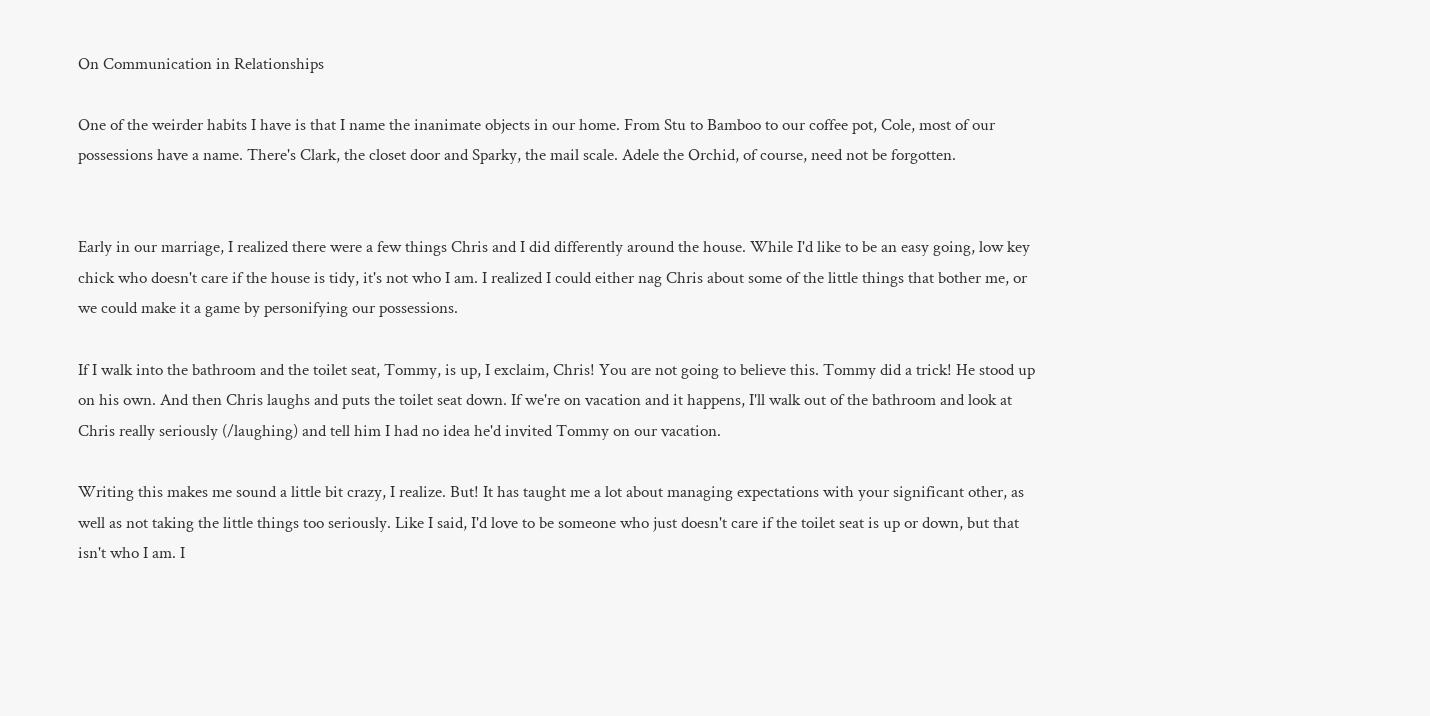On Communication in Relationships

One of the weirder habits I have is that I name the inanimate objects in our home. From Stu to Bamboo to our coffee pot, Cole, most of our possessions have a name. There's Clark, the closet door and Sparky, the mail scale. Adele the Orchid, of course, need not be forgotten.


Early in our marriage, I realized there were a few things Chris and I did differently around the house. While I'd like to be an easy going, low key chick who doesn't care if the house is tidy, it's not who I am. I realized I could either nag Chris about some of the little things that bother me, or we could make it a game by personifying our possessions.

If I walk into the bathroom and the toilet seat, Tommy, is up, I exclaim, Chris! You are not going to believe this. Tommy did a trick! He stood up on his own. And then Chris laughs and puts the toilet seat down. If we're on vacation and it happens, I'll walk out of the bathroom and look at Chris really seriously (/laughing) and tell him I had no idea he'd invited Tommy on our vacation.

Writing this makes me sound a little bit crazy, I realize. But! It has taught me a lot about managing expectations with your significant other, as well as not taking the little things too seriously. Like I said, I'd love to be someone who just doesn't care if the toilet seat is up or down, but that isn't who I am. I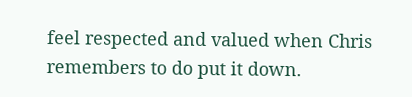feel respected and valued when Chris remembers to do put it down.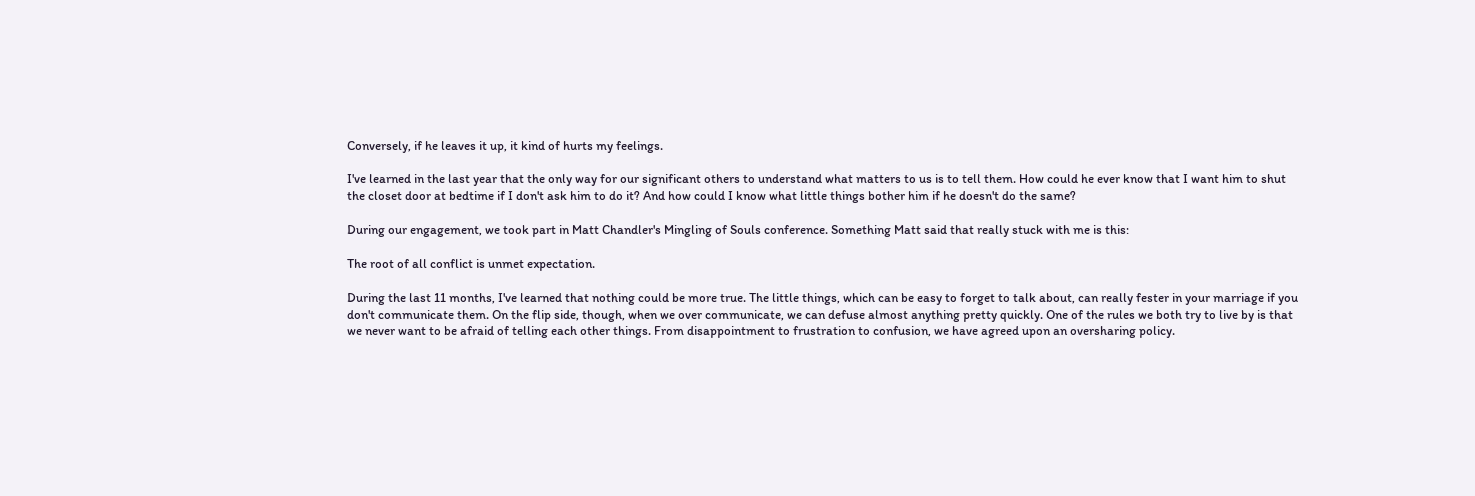Conversely, if he leaves it up, it kind of hurts my feelings.

I've learned in the last year that the only way for our significant others to understand what matters to us is to tell them. How could he ever know that I want him to shut the closet door at bedtime if I don't ask him to do it? And how could I know what little things bother him if he doesn't do the same?

During our engagement, we took part in Matt Chandler's Mingling of Souls conference. Something Matt said that really stuck with me is this:

The root of all conflict is unmet expectation.

During the last 11 months, I've learned that nothing could be more true. The little things, which can be easy to forget to talk about, can really fester in your marriage if you don't communicate them. On the flip side, though, when we over communicate, we can defuse almost anything pretty quickly. One of the rules we both try to live by is that we never want to be afraid of telling each other things. From disappointment to frustration to confusion, we have agreed upon an oversharing policy.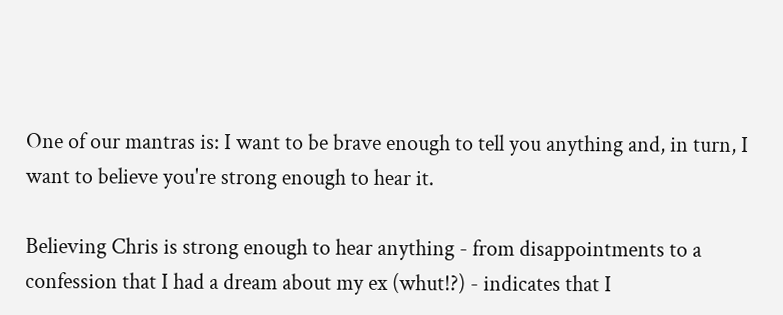One of our mantras is: I want to be brave enough to tell you anything and, in turn, I want to believe you're strong enough to hear it.

Believing Chris is strong enough to hear anything - from disappointments to a confession that I had a dream about my ex (whut!?) - indicates that I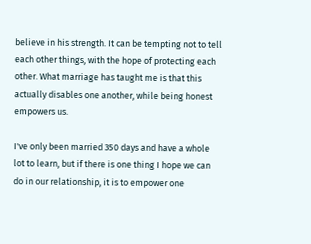believe in his strength. It can be tempting not to tell each other things, with the hope of protecting each other. What marriage has taught me is that this actually disables one another, while being honest empowers us.

I've only been married 350 days and have a whole lot to learn, but if there is one thing I hope we can do in our relationship, it is to empower one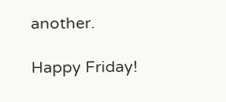another.

Happy Friday!